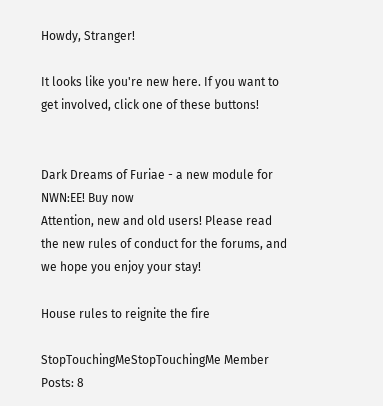Howdy, Stranger!

It looks like you're new here. If you want to get involved, click one of these buttons!


Dark Dreams of Furiae - a new module for NWN:EE! Buy now
Attention, new and old users! Please read the new rules of conduct for the forums, and we hope you enjoy your stay!

House rules to reignite the fire

StopTouchingMeStopTouchingMe Member Posts: 8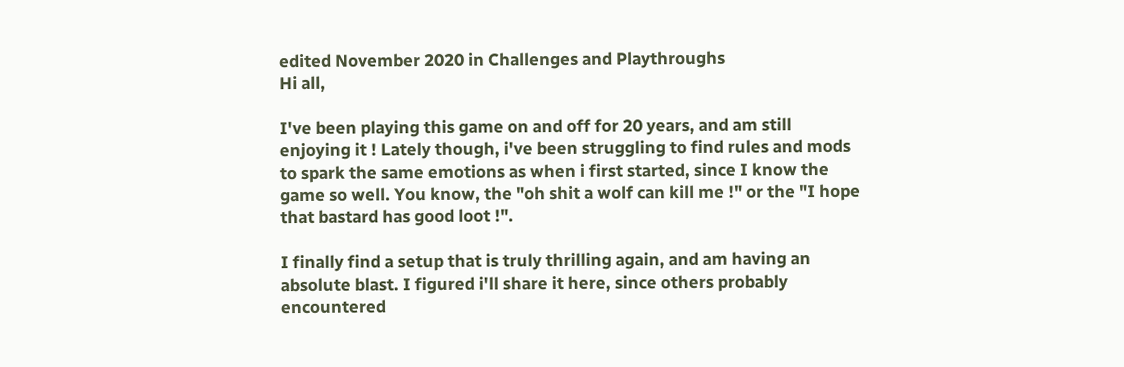edited November 2020 in Challenges and Playthroughs
Hi all,

I've been playing this game on and off for 20 years, and am still enjoying it ! Lately though, i've been struggling to find rules and mods to spark the same emotions as when i first started, since I know the game so well. You know, the "oh shit a wolf can kill me !" or the "I hope that bastard has good loot !".

I finally find a setup that is truly thrilling again, and am having an absolute blast. I figured i'll share it here, since others probably encountered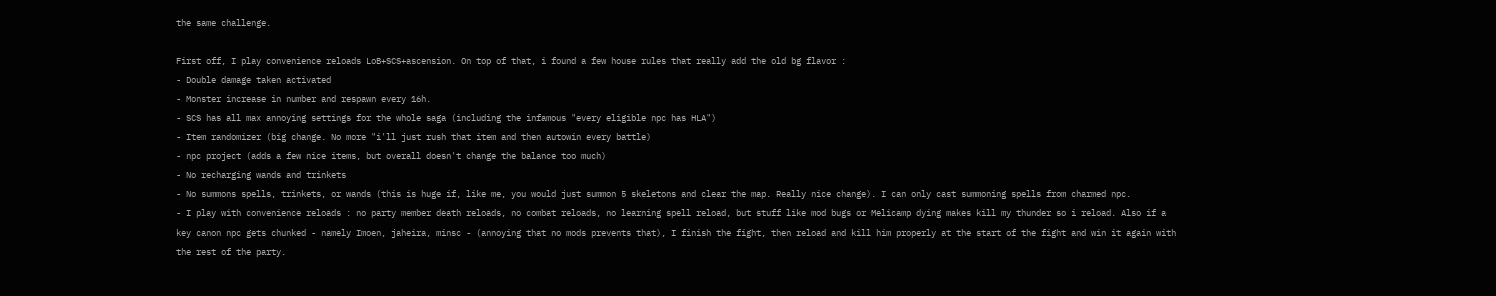the same challenge.

First off, I play convenience reloads LoB+SCS+ascension. On top of that, i found a few house rules that really add the old bg flavor :
- Double damage taken activated
- Monster increase in number and respawn every 16h.
- SCS has all max annoying settings for the whole saga (including the infamous "every eligible npc has HLA")
- Item randomizer (big change. No more "i'll just rush that item and then autowin every battle)
- npc project (adds a few nice items, but overall doesn't change the balance too much)
- No recharging wands and trinkets
- No summons spells, trinkets, or wands (this is huge if, like me, you would just summon 5 skeletons and clear the map. Really nice change). I can only cast summoning spells from charmed npc.
- I play with convenience reloads : no party member death reloads, no combat reloads, no learning spell reload, but stuff like mod bugs or Melicamp dying makes kill my thunder so i reload. Also if a key canon npc gets chunked - namely Imoen, jaheira, minsc - (annoying that no mods prevents that), I finish the fight, then reload and kill him properly at the start of the fight and win it again with the rest of the party.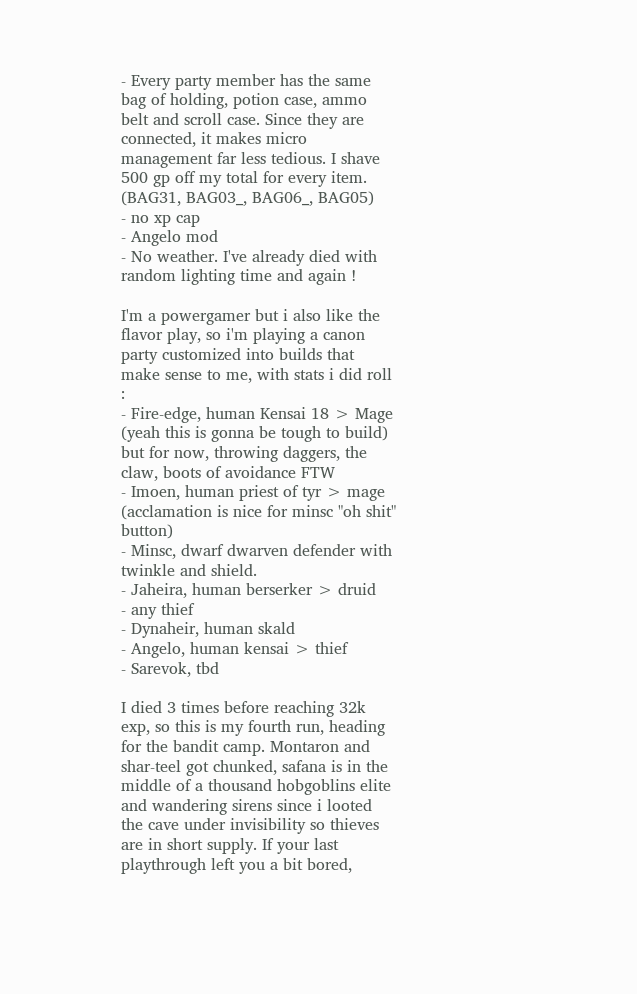- Every party member has the same bag of holding, potion case, ammo belt and scroll case. Since they are connected, it makes micro management far less tedious. I shave 500 gp off my total for every item. (BAG31, BAG03_, BAG06_, BAG05)
- no xp cap
- Angelo mod
- No weather. I've already died with random lighting time and again !

I'm a powergamer but i also like the flavor play, so i'm playing a canon party customized into builds that make sense to me, with stats i did roll :
- Fire-edge, human Kensai 18 > Mage (yeah this is gonna be tough to build) but for now, throwing daggers, the claw, boots of avoidance FTW
- Imoen, human priest of tyr > mage (acclamation is nice for minsc "oh shit" button)
- Minsc, dwarf dwarven defender with twinkle and shield.
- Jaheira, human berserker > druid
- any thief
- Dynaheir, human skald
- Angelo, human kensai > thief
- Sarevok, tbd

I died 3 times before reaching 32k exp, so this is my fourth run, heading for the bandit camp. Montaron and shar-teel got chunked, safana is in the middle of a thousand hobgoblins elite and wandering sirens since i looted the cave under invisibility so thieves are in short supply. If your last playthrough left you a bit bored,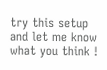try this setup and let me know what you think !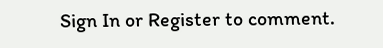Sign In or Register to comment.